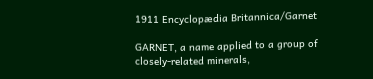1911 Encyclopædia Britannica/Garnet

GARNET, a name applied to a group of closely-related minerals,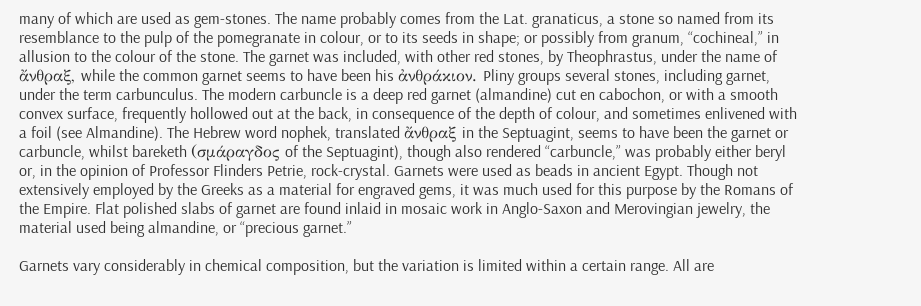many of which are used as gem-stones. The name probably comes from the Lat. granaticus, a stone so named from its resemblance to the pulp of the pomegranate in colour, or to its seeds in shape; or possibly from granum, “cochineal,” in allusion to the colour of the stone. The garnet was included, with other red stones, by Theophrastus, under the name of ἄνθραξ, while the common garnet seems to have been his ἀνθράκιον. Pliny groups several stones, including garnet, under the term carbunculus. The modern carbuncle is a deep red garnet (almandine) cut en cabochon, or with a smooth convex surface, frequently hollowed out at the back, in consequence of the depth of colour, and sometimes enlivened with a foil (see Almandine). The Hebrew word nophek, translated ἄνθραξ in the Septuagint, seems to have been the garnet or carbuncle, whilst bareketh (σμάραγδος of the Septuagint), though also rendered “carbuncle,” was probably either beryl or, in the opinion of Professor Flinders Petrie, rock-crystal. Garnets were used as beads in ancient Egypt. Though not extensively employed by the Greeks as a material for engraved gems, it was much used for this purpose by the Romans of the Empire. Flat polished slabs of garnet are found inlaid in mosaic work in Anglo-Saxon and Merovingian jewelry, the material used being almandine, or “precious garnet.”

Garnets vary considerably in chemical composition, but the variation is limited within a certain range. All are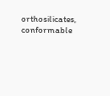orthosilicates, conformable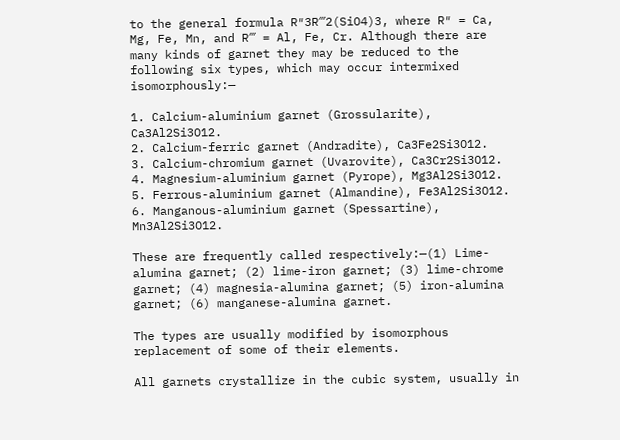to the general formula R″3R‴2(SiO4)3, where R″ = Ca, Mg, Fe, Mn, and R‴ = Al, Fe, Cr. Although there are many kinds of garnet they may be reduced to the following six types, which may occur intermixed isomorphously:—

1. Calcium-aluminium garnet (Grossularite), Ca3Al2Si3O12.
2. Calcium-ferric garnet (Andradite), Ca3Fe2Si3O12.
3. Calcium-chromium garnet (Uvarovite), Ca3Cr2Si3O12.
4. Magnesium-aluminium garnet (Pyrope), Mg3Al2Si3O12.
5. Ferrous-aluminium garnet (Almandine), Fe3Al2Si3O12.
6. Manganous-aluminium garnet (Spessartine), Mn3Al2Si3O12.

These are frequently called respectively:—(1) Lime-alumina garnet; (2) lime-iron garnet; (3) lime-chrome garnet; (4) magnesia-alumina garnet; (5) iron-alumina garnet; (6) manganese-alumina garnet.

The types are usually modified by isomorphous replacement of some of their elements.

All garnets crystallize in the cubic system, usually in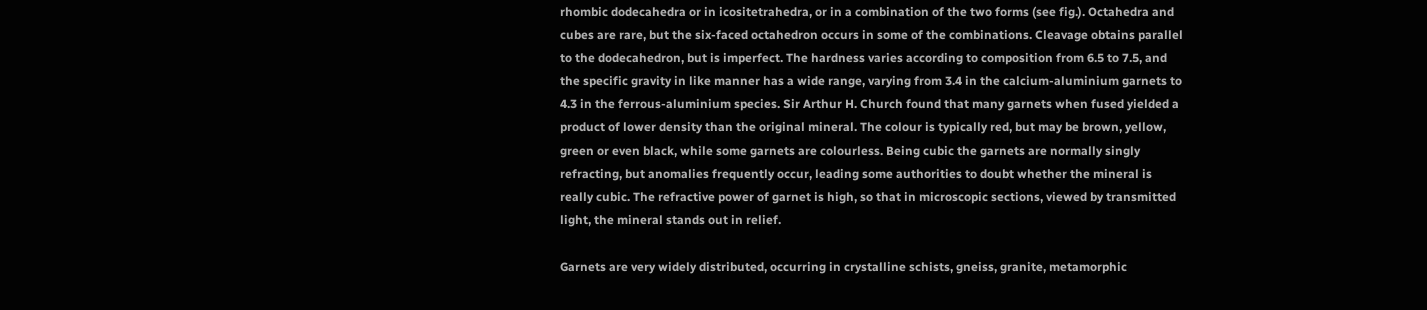rhombic dodecahedra or in icositetrahedra, or in a combination of the two forms (see fig.). Octahedra and cubes are rare, but the six-faced octahedron occurs in some of the combinations. Cleavage obtains parallel to the dodecahedron, but is imperfect. The hardness varies according to composition from 6.5 to 7.5, and the specific gravity in like manner has a wide range, varying from 3.4 in the calcium-aluminium garnets to 4.3 in the ferrous-aluminium species. Sir Arthur H. Church found that many garnets when fused yielded a product of lower density than the original mineral. The colour is typically red, but may be brown, yellow, green or even black, while some garnets are colourless. Being cubic the garnets are normally singly refracting, but anomalies frequently occur, leading some authorities to doubt whether the mineral is really cubic. The refractive power of garnet is high, so that in microscopic sections, viewed by transmitted light, the mineral stands out in relief.

Garnets are very widely distributed, occurring in crystalline schists, gneiss, granite, metamorphic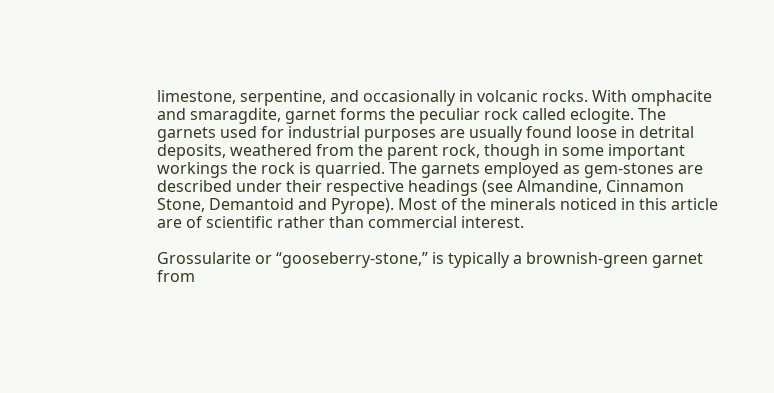limestone, serpentine, and occasionally in volcanic rocks. With omphacite and smaragdite, garnet forms the peculiar rock called eclogite. The garnets used for industrial purposes are usually found loose in detrital deposits, weathered from the parent rock, though in some important workings the rock is quarried. The garnets employed as gem-stones are described under their respective headings (see Almandine, Cinnamon Stone, Demantoid and Pyrope). Most of the minerals noticed in this article are of scientific rather than commercial interest.

Grossularite or “gooseberry-stone,” is typically a brownish-green garnet from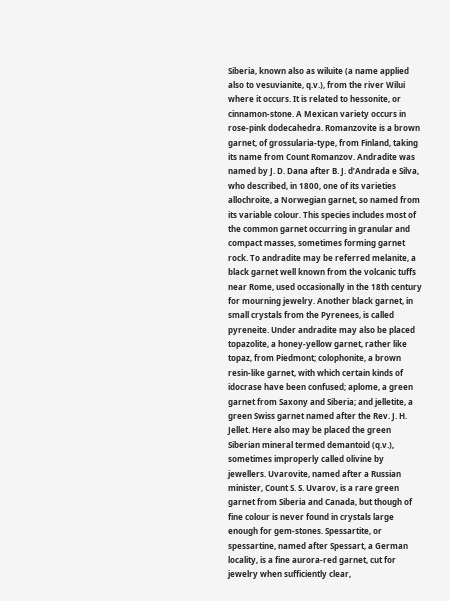Siberia, known also as wiluite (a name applied also to vesuvianite, q.v.), from the river Wilui where it occurs. It is related to hessonite, or cinnamon-stone. A Mexican variety occurs in rose-pink dodecahedra. Romanzovite is a brown garnet, of grossularia-type, from Finland, taking its name from Count Romanzov. Andradite was named by J. D. Dana after B. J. d’Andrada e Silva, who described, in 1800, one of its varieties allochroite, a Norwegian garnet, so named from its variable colour. This species includes most of the common garnet occurring in granular and compact masses, sometimes forming garnet rock. To andradite may be referred melanite, a black garnet well known from the volcanic tuffs near Rome, used occasionally in the 18th century for mourning jewelry. Another black garnet, in small crystals from the Pyrenees, is called pyreneite. Under andradite may also be placed topazolite, a honey-yellow garnet, rather like topaz, from Piedmont; colophonite, a brown resin-like garnet, with which certain kinds of idocrase have been confused; aplome, a green garnet from Saxony and Siberia; and jelletite, a green Swiss garnet named after the Rev. J. H. Jellet. Here also may be placed the green Siberian mineral termed demantoid (q.v.), sometimes improperly called olivine by jewellers. Uvarovite, named after a Russian minister, Count S. S. Uvarov, is a rare green garnet from Siberia and Canada, but though of fine colour is never found in crystals large enough for gem-stones. Spessartite, or spessartine, named after Spessart, a German locality, is a fine aurora-red garnet, cut for jewelry when sufficiently clear,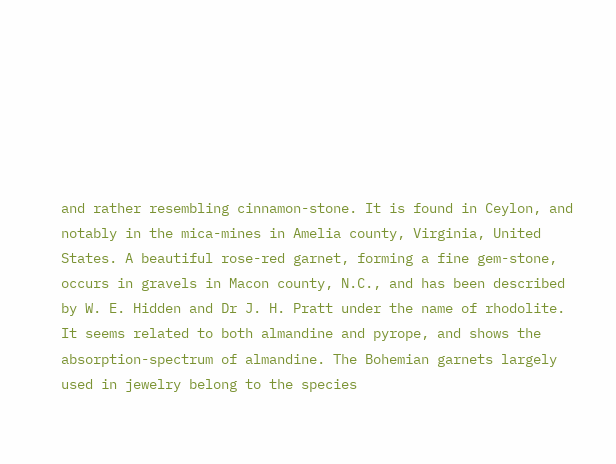and rather resembling cinnamon-stone. It is found in Ceylon, and notably in the mica-mines in Amelia county, Virginia, United States. A beautiful rose-red garnet, forming a fine gem-stone, occurs in gravels in Macon county, N.C., and has been described by W. E. Hidden and Dr J. H. Pratt under the name of rhodolite. It seems related to both almandine and pyrope, and shows the absorption-spectrum of almandine. The Bohemian garnets largely used in jewelry belong to the species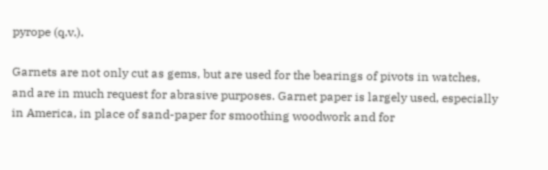pyrope (q.v.).

Garnets are not only cut as gems, but are used for the bearings of pivots in watches, and are in much request for abrasive purposes. Garnet paper is largely used, especially in America, in place of sand-paper for smoothing woodwork and for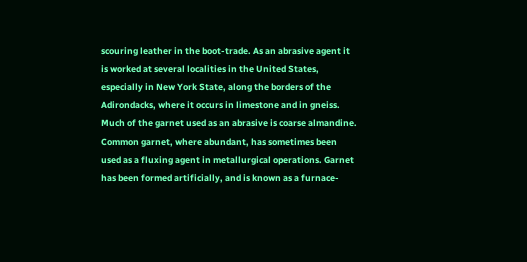scouring leather in the boot-trade. As an abrasive agent it is worked at several localities in the United States, especially in New York State, along the borders of the Adirondacks, where it occurs in limestone and in gneiss. Much of the garnet used as an abrasive is coarse almandine. Common garnet, where abundant, has sometimes been used as a fluxing agent in metallurgical operations. Garnet has been formed artificially, and is known as a furnace-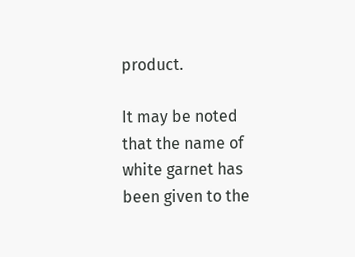product.

It may be noted that the name of white garnet has been given to the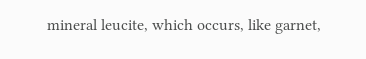mineral leucite, which occurs, like garnet,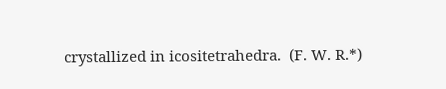crystallized in icositetrahedra.  (F. W. R.*)